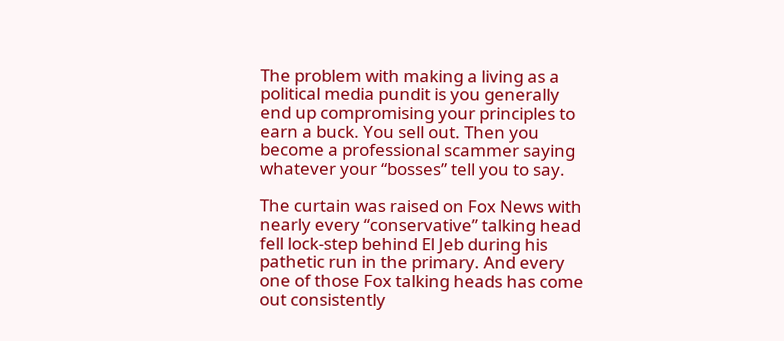The problem with making a living as a political media pundit is you generally end up compromising your principles to earn a buck. You sell out. Then you become a professional scammer saying whatever your “bosses” tell you to say.

The curtain was raised on Fox News with nearly every “conservative” talking head fell lock-step behind El Jeb during his pathetic run in the primary. And every one of those Fox talking heads has come out consistently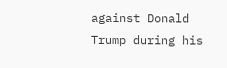against Donald Trump during his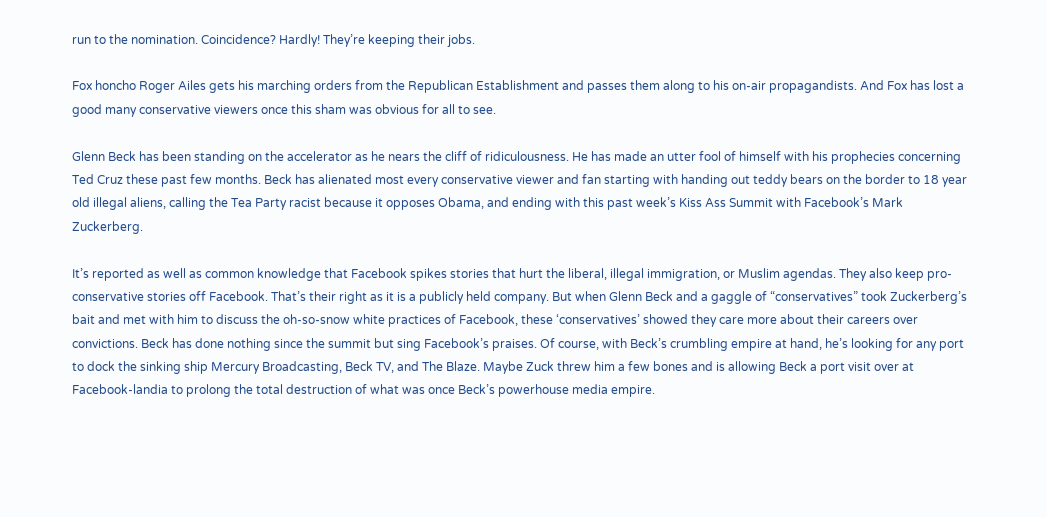run to the nomination. Coincidence? Hardly! They’re keeping their jobs.

Fox honcho Roger Ailes gets his marching orders from the Republican Establishment and passes them along to his on-air propagandists. And Fox has lost a good many conservative viewers once this sham was obvious for all to see.

Glenn Beck has been standing on the accelerator as he nears the cliff of ridiculousness. He has made an utter fool of himself with his prophecies concerning Ted Cruz these past few months. Beck has alienated most every conservative viewer and fan starting with handing out teddy bears on the border to 18 year old illegal aliens, calling the Tea Party racist because it opposes Obama, and ending with this past week’s Kiss Ass Summit with Facebook’s Mark Zuckerberg.

It’s reported as well as common knowledge that Facebook spikes stories that hurt the liberal, illegal immigration, or Muslim agendas. They also keep pro-conservative stories off Facebook. That’s their right as it is a publicly held company. But when Glenn Beck and a gaggle of “conservatives” took Zuckerberg’s bait and met with him to discuss the oh-so-snow white practices of Facebook, these ‘conservatives’ showed they care more about their careers over convictions. Beck has done nothing since the summit but sing Facebook’s praises. Of course, with Beck’s crumbling empire at hand, he’s looking for any port to dock the sinking ship Mercury Broadcasting, Beck TV, and The Blaze. Maybe Zuck threw him a few bones and is allowing Beck a port visit over at Facebook-landia to prolong the total destruction of what was once Beck’s powerhouse media empire.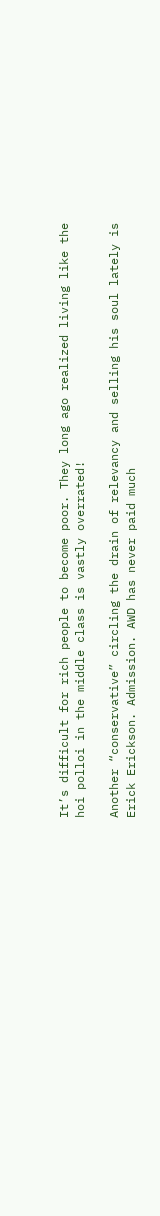It’s difficult for rich people to become poor. They long ago realized living like the hoi polloi in the middle class is vastly overrated!

Another “conservative” circling the drain of relevancy and selling his soul lately is Erick Erickson. Admission. AWD has never paid much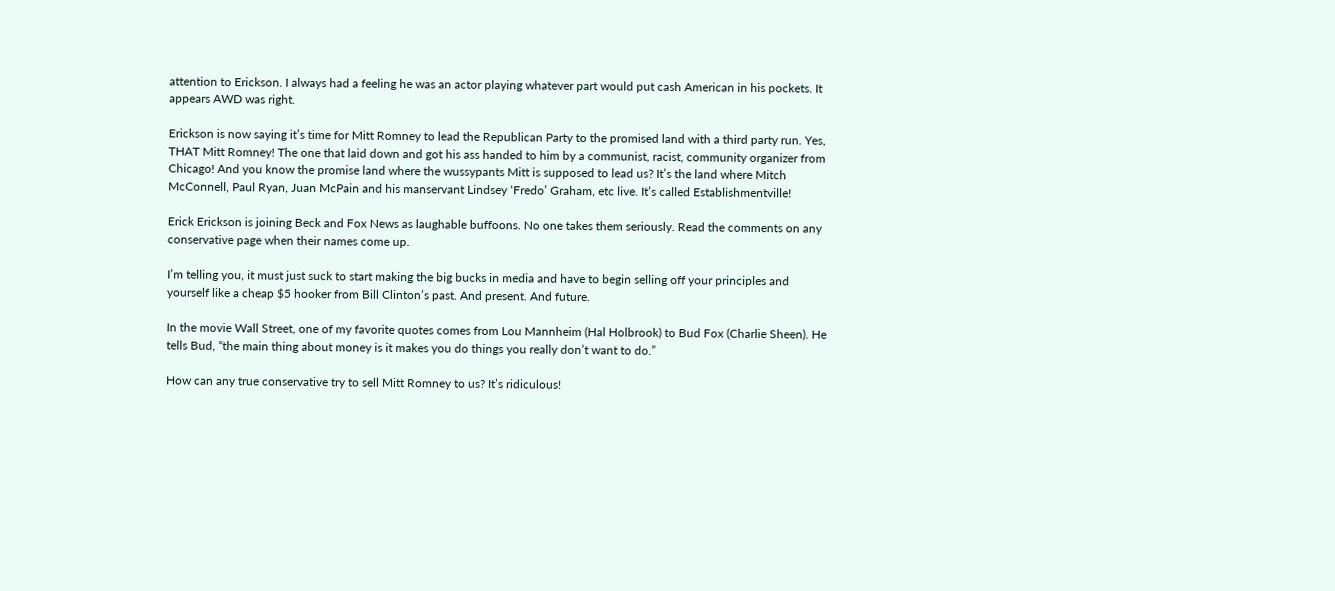attention to Erickson. I always had a feeling he was an actor playing whatever part would put cash American in his pockets. It appears AWD was right.

Erickson is now saying it’s time for Mitt Romney to lead the Republican Party to the promised land with a third party run. Yes, THAT Mitt Romney! The one that laid down and got his ass handed to him by a communist, racist, community organizer from Chicago! And you know the promise land where the wussypants Mitt is supposed to lead us? It’s the land where Mitch McConnell, Paul Ryan, Juan McPain and his manservant Lindsey ‘Fredo’ Graham, etc live. It’s called Establishmentville!

Erick Erickson is joining Beck and Fox News as laughable buffoons. No one takes them seriously. Read the comments on any conservative page when their names come up.

I’m telling you, it must just suck to start making the big bucks in media and have to begin selling off your principles and yourself like a cheap $5 hooker from Bill Clinton’s past. And present. And future.

In the movie Wall Street, one of my favorite quotes comes from Lou Mannheim (Hal Holbrook) to Bud Fox (Charlie Sheen). He tells Bud, “the main thing about money is it makes you do things you really don’t want to do.”

How can any true conservative try to sell Mitt Romney to us? It’s ridiculous!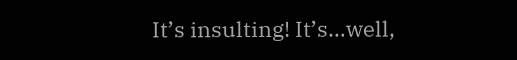It’s insulting! It’s…well,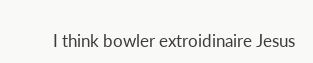I think bowler extroidinaire Jesus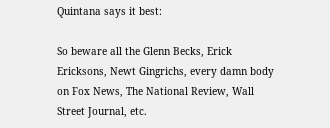Quintana says it best:

So beware all the Glenn Becks, Erick Ericksons, Newt Gingrichs, every damn body on Fox News, The National Review, Wall Street Journal, etc.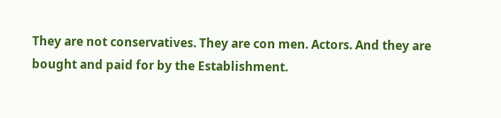They are not conservatives. They are con men. Actors. And they are bought and paid for by the Establishment.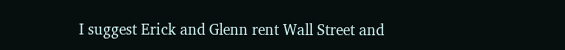I suggest Erick and Glenn rent Wall Street and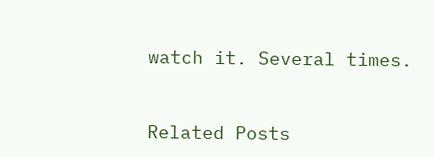watch it. Several times.


Related Posts